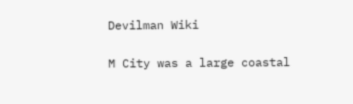Devilman Wiki

M City was a large coastal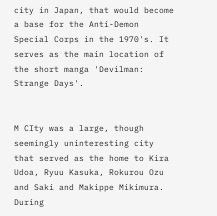city in Japan, that would become a base for the Anti-Demon Special Corps in the 1970's. It serves as the main location of the short manga 'Devilman: Strange Days'.


M CIty was a large, though seemingly uninteresting city that served as the home to Kira Udoa, Ryuu Kasuka, Rokurou Ozu and Saki and Makippe Mikimura. During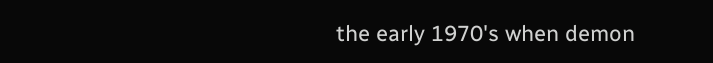the early 1970's when demon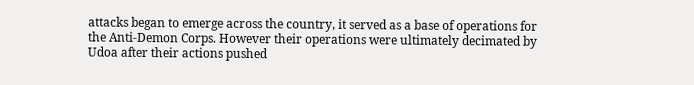attacks began to emerge across the country, it served as a base of operations for the Anti-Demon Corps. However their operations were ultimately decimated by Udoa after their actions pushed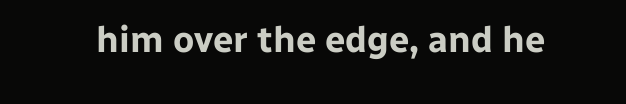him over the edge, and he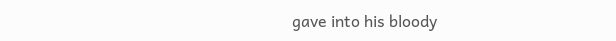gave into his bloody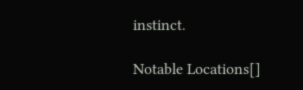instinct.

Notable Locations[]